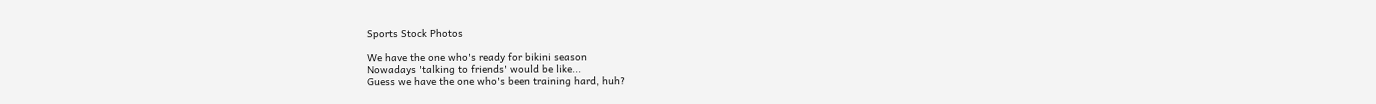Sports Stock Photos

We have the one who's ready for bikini season
Nowadays 'talking to friends' would be like...
Guess we have the one who's been training hard, huh?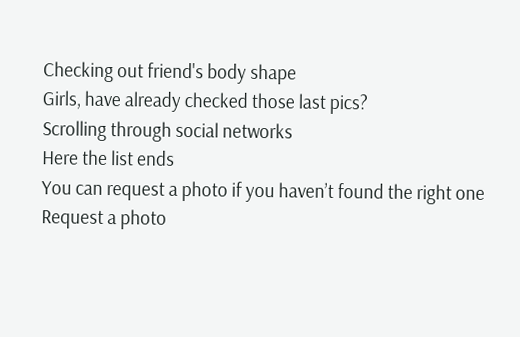Checking out friend's body shape
Girls, have already checked those last pics?
Scrolling through social networks
Here the list ends
You can request a photo if you haven’t found the right one
Request a photo